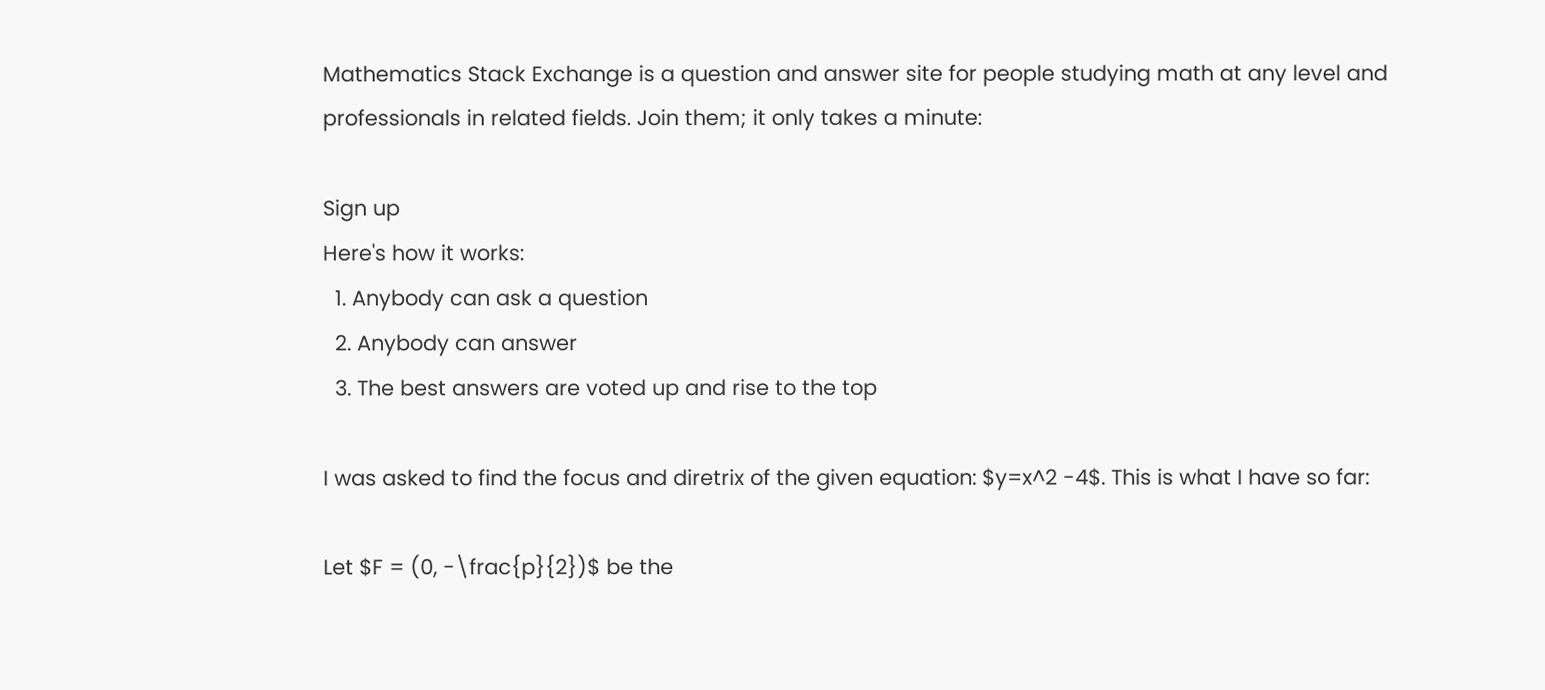Mathematics Stack Exchange is a question and answer site for people studying math at any level and professionals in related fields. Join them; it only takes a minute:

Sign up
Here's how it works:
  1. Anybody can ask a question
  2. Anybody can answer
  3. The best answers are voted up and rise to the top

I was asked to find the focus and diretrix of the given equation: $y=x^2 -4$. This is what I have so far:

Let $F = (0, -\frac{p}{2})$ be the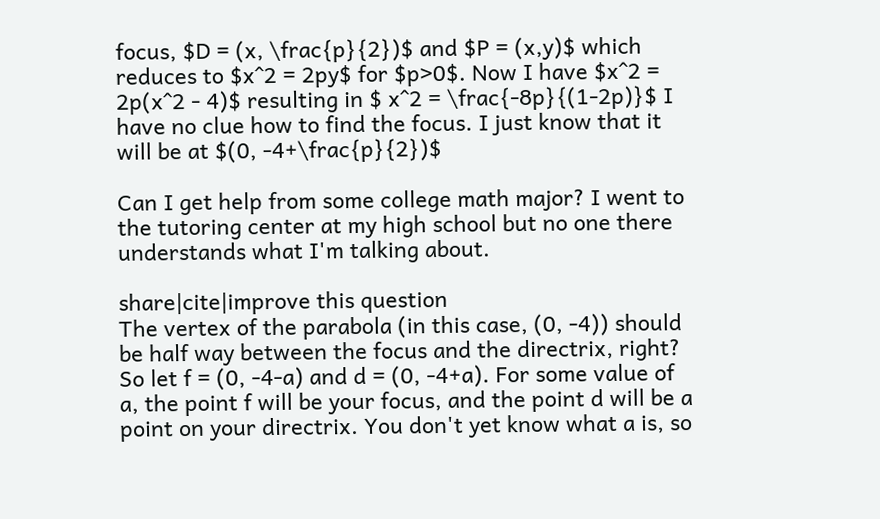focus, $D = (x, \frac{p}{2})$ and $P = (x,y)$ which reduces to $x^2 = 2py$ for $p>0$. Now I have $x^2 = 2p(x^2 - 4)$ resulting in $ x^2 = \frac{-8p}{(1-2p)}$ I have no clue how to find the focus. I just know that it will be at $(0, -4+\frac{p}{2})$

Can I get help from some college math major? I went to the tutoring center at my high school but no one there understands what I'm talking about.

share|cite|improve this question
The vertex of the parabola (in this case, (0, -4)) should be half way between the focus and the directrix, right? So let f = (0, -4-a) and d = (0, -4+a). For some value of a, the point f will be your focus, and the point d will be a point on your directrix. You don't yet know what a is, so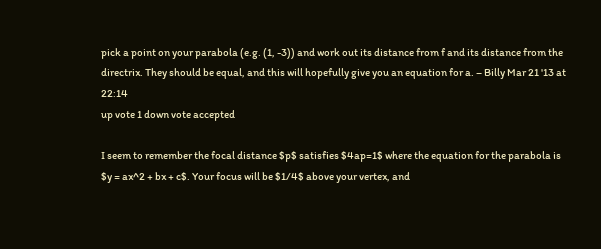pick a point on your parabola (e.g. (1, -3)) and work out its distance from f and its distance from the directrix. They should be equal, and this will hopefully give you an equation for a. – Billy Mar 21 '13 at 22:14
up vote 1 down vote accepted

I seem to remember the focal distance $p$ satisfies $4ap=1$ where the equation for the parabola is $y = ax^2 + bx + c$. Your focus will be $1/4$ above your vertex, and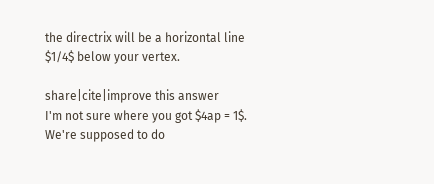the directrix will be a horizontal line $1/4$ below your vertex.

share|cite|improve this answer
I'm not sure where you got $4ap = 1$. We're supposed to do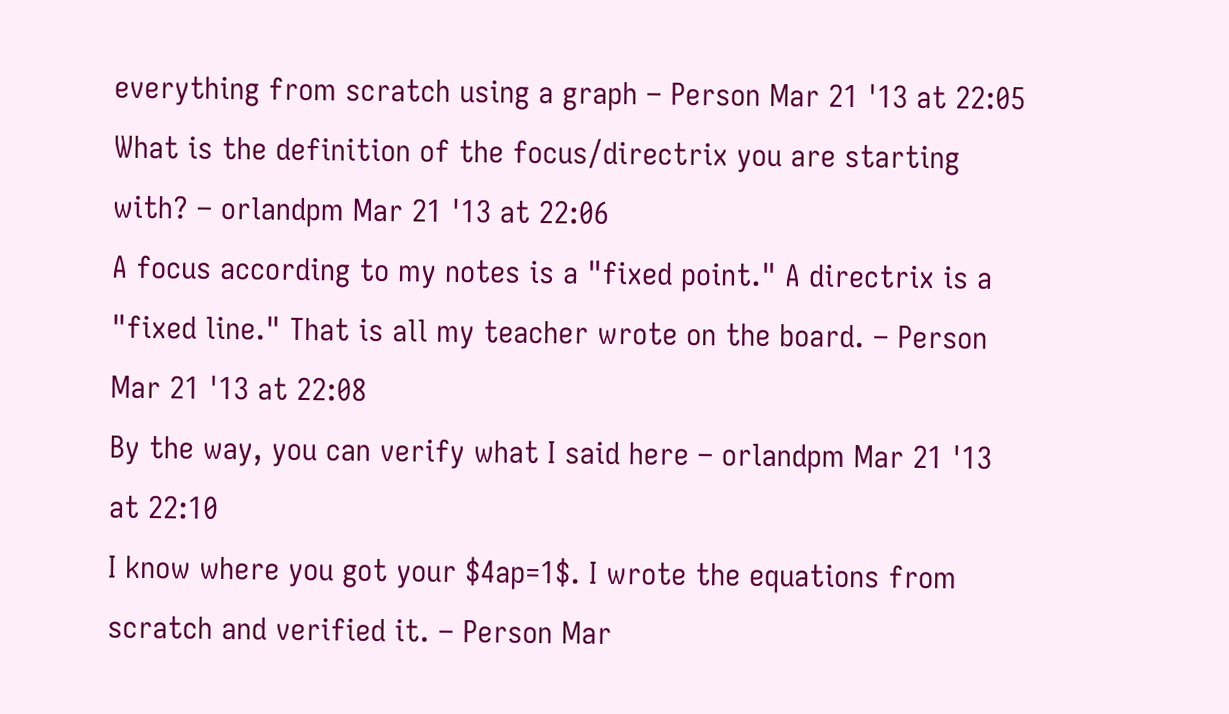everything from scratch using a graph – Person Mar 21 '13 at 22:05
What is the definition of the focus/directrix you are starting with? – orlandpm Mar 21 '13 at 22:06
A focus according to my notes is a "fixed point." A directrix is a "fixed line." That is all my teacher wrote on the board. – Person Mar 21 '13 at 22:08
By the way, you can verify what I said here – orlandpm Mar 21 '13 at 22:10
I know where you got your $4ap=1$. I wrote the equations from scratch and verified it. – Person Mar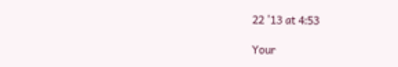22 '13 at 4:53

Your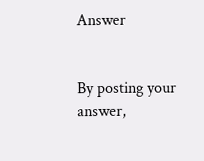Answer


By posting your answer,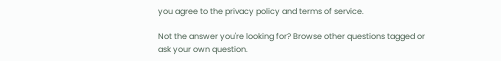you agree to the privacy policy and terms of service.

Not the answer you're looking for? Browse other questions tagged or ask your own question.